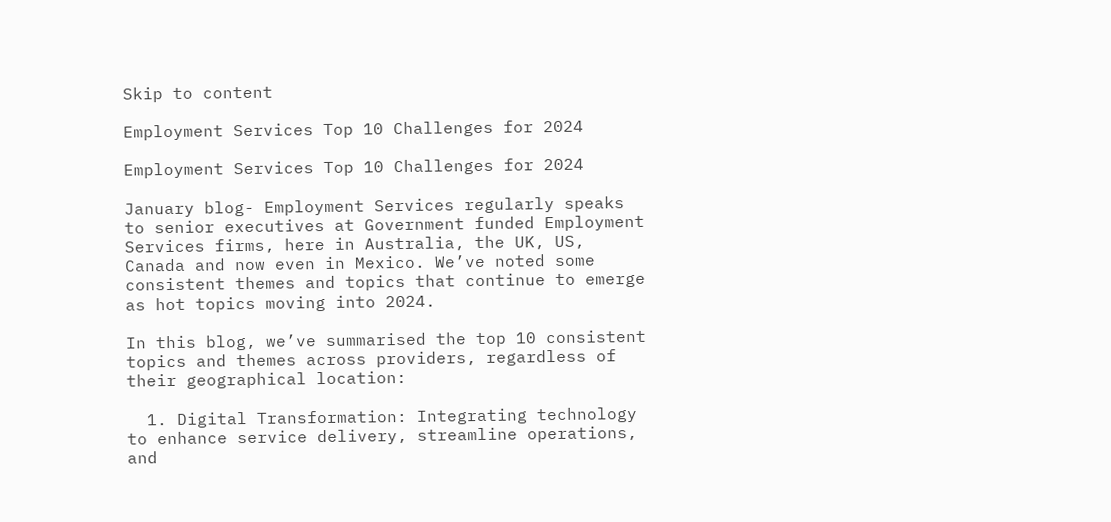Skip to content

Employment Services Top 10 Challenges for 2024

Employment Services Top 10 Challenges for 2024

January blog- Employment Services regularly speaks to senior executives at Government funded Employment Services firms, here in Australia, the UK, US, Canada and now even in Mexico. We’ve noted some consistent themes and topics that continue to emerge as hot topics moving into 2024.

In this blog, we’ve summarised the top 10 consistent topics and themes across providers, regardless of their geographical location:

  1. Digital Transformation: Integrating technology to enhance service delivery, streamline operations, and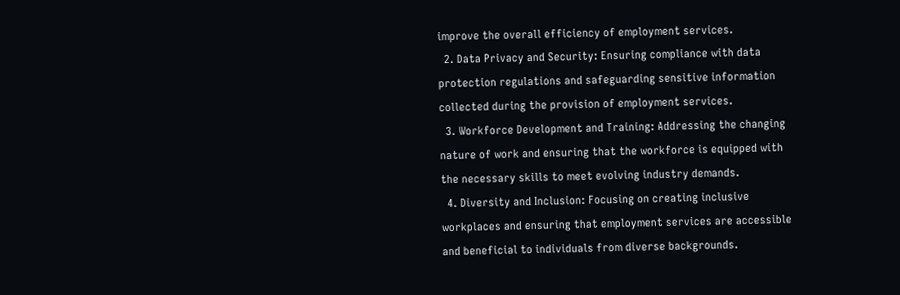improve the overall efficiency of employment services.
  2. Data Privacy and Security: Ensuring compliance with data protection regulations and safeguarding sensitive information collected during the provision of employment services.
  3. Workforce Development and Training: Addressing the changing nature of work and ensuring that the workforce is equipped with the necessary skills to meet evolving industry demands.
  4. Diversity and Inclusion: Focusing on creating inclusive workplaces and ensuring that employment services are accessible and beneficial to individuals from diverse backgrounds.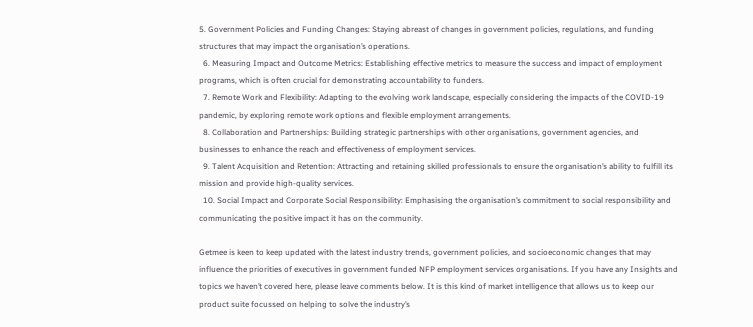5. Government Policies and Funding Changes: Staying abreast of changes in government policies, regulations, and funding structures that may impact the organisation’s operations.
  6. Measuring Impact and Outcome Metrics: Establishing effective metrics to measure the success and impact of employment programs, which is often crucial for demonstrating accountability to funders.
  7. Remote Work and Flexibility: Adapting to the evolving work landscape, especially considering the impacts of the COVID-19 pandemic, by exploring remote work options and flexible employment arrangements.
  8. Collaboration and Partnerships: Building strategic partnerships with other organisations, government agencies, and businesses to enhance the reach and effectiveness of employment services.
  9. Talent Acquisition and Retention: Attracting and retaining skilled professionals to ensure the organisation’s ability to fulfill its mission and provide high-quality services.
  10. Social Impact and Corporate Social Responsibility: Emphasising the organisation’s commitment to social responsibility and communicating the positive impact it has on the community.

Getmee is keen to keep updated with the latest industry trends, government policies, and socioeconomic changes that may influence the priorities of executives in government funded NFP employment services organisations. If you have any Insights and topics we haven’t covered here, please leave comments below. It is this kind of market intelligence that allows us to keep our product suite focussed on helping to solve the industry’s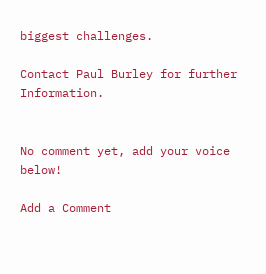biggest challenges.

Contact Paul Burley for further Information.


No comment yet, add your voice below!

Add a Comment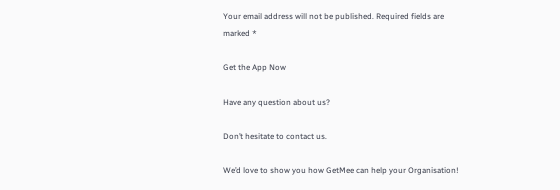Your email address will not be published. Required fields are marked *

Get the App Now

Have any question about us?

Don’t hesitate to contact us.

We’d love to show you how GetMee can help your Organisation!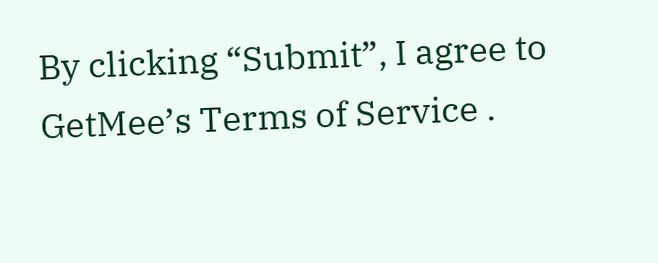By clicking “Submit”, I agree to GetMee’s Terms of Service .